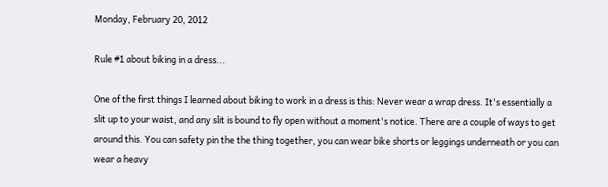Monday, February 20, 2012

Rule #1 about biking in a dress...

One of the first things I learned about biking to work in a dress is this: Never wear a wrap dress. It's essentially a slit up to your waist, and any slit is bound to fly open without a moment's notice. There are a couple of ways to get around this. You can safety pin the the thing together, you can wear bike shorts or leggings underneath or you can wear a heavy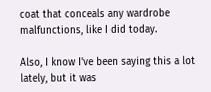coat that conceals any wardrobe malfunctions, like I did today.

Also, I know I've been saying this a lot lately, but it was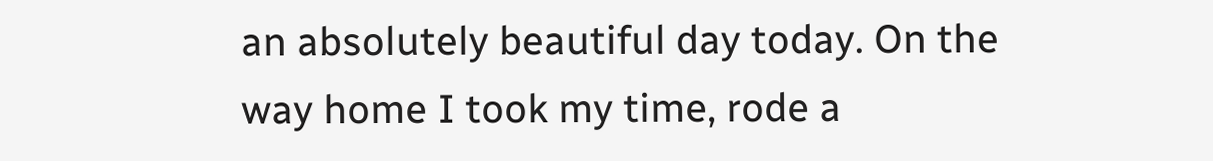an absolutely beautiful day today. On the way home I took my time, rode a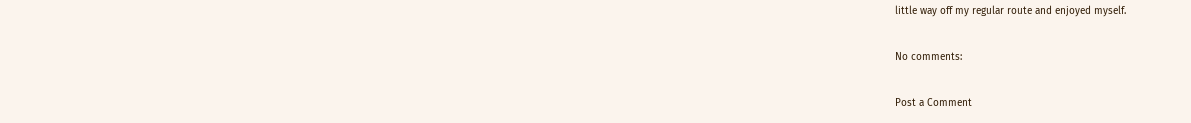little way off my regular route and enjoyed myself.

No comments:

Post a Comment